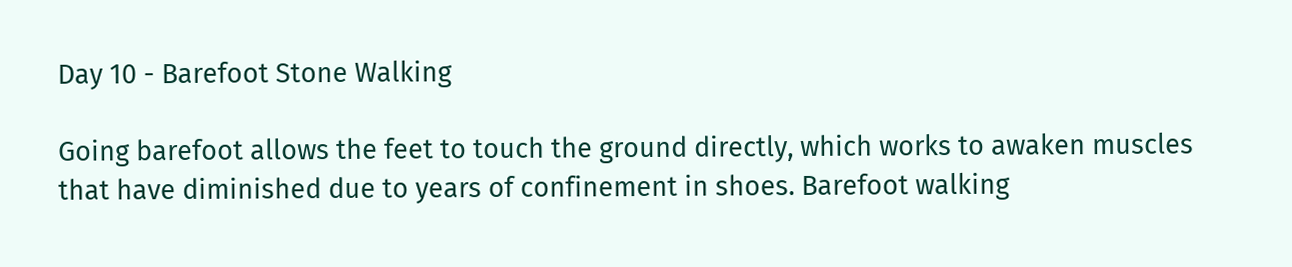Day 10 - Barefoot Stone Walking

Going barefoot allows the feet to touch the ground directly, which works to awaken muscles that have diminished due to years of confinement in shoes. Barefoot walking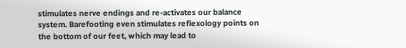stimulates nerve endings and re-activates our balance system. Barefooting even stimulates reflexology points on the bottom of our feet, which may lead to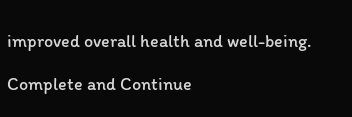improved overall health and well-being.

Complete and Continue